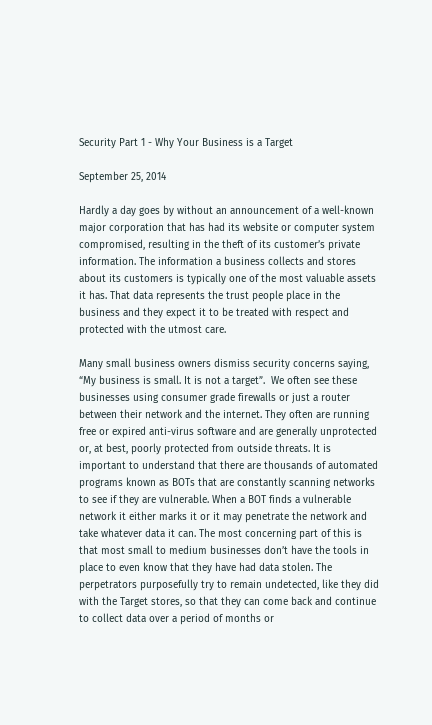Security Part 1 - Why Your Business is a Target

September 25, 2014

Hardly a day goes by without an announcement of a well-known major corporation that has had its website or computer system compromised, resulting in the theft of its customer’s private information. The information a business collects and stores about its customers is typically one of the most valuable assets it has. That data represents the trust people place in the business and they expect it to be treated with respect and protected with the utmost care.

Many small business owners dismiss security concerns saying, “My business is small. It is not a target”.  We often see these businesses using consumer grade firewalls or just a router between their network and the internet. They often are running free or expired anti-virus software and are generally unprotected or, at best, poorly protected from outside threats. It is important to understand that there are thousands of automated programs known as BOTs that are constantly scanning networks to see if they are vulnerable. When a BOT finds a vulnerable network it either marks it or it may penetrate the network and take whatever data it can. The most concerning part of this is that most small to medium businesses don’t have the tools in place to even know that they have had data stolen. The perpetrators purposefully try to remain undetected, like they did with the Target stores, so that they can come back and continue to collect data over a period of months or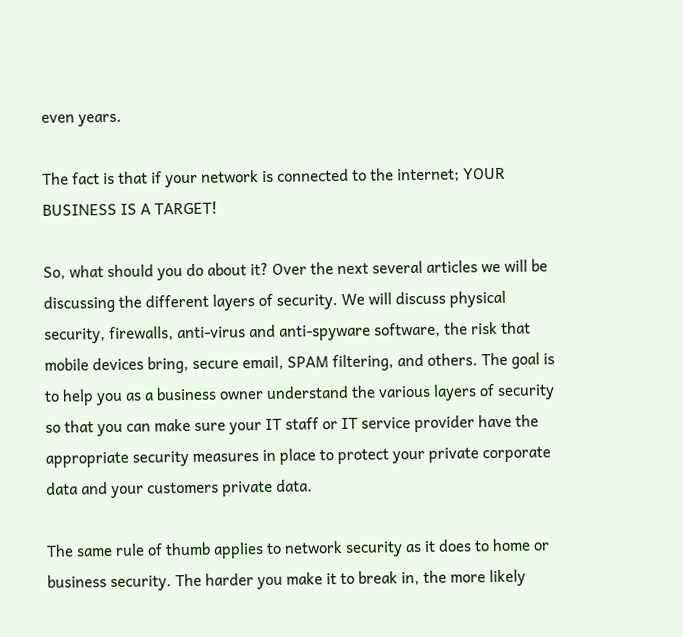even years.

The fact is that if your network is connected to the internet; YOUR BUSINESS IS A TARGET!

So, what should you do about it? Over the next several articles we will be discussing the different layers of security. We will discuss physical security, firewalls, anti-virus and anti-spyware software, the risk that mobile devices bring, secure email, SPAM filtering, and others. The goal is to help you as a business owner understand the various layers of security so that you can make sure your IT staff or IT service provider have the appropriate security measures in place to protect your private corporate data and your customers private data.

The same rule of thumb applies to network security as it does to home or business security. The harder you make it to break in, the more likely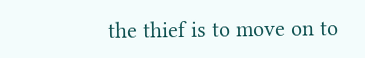the thief is to move on to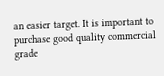an easier target. It is important to purchase good quality commercial grade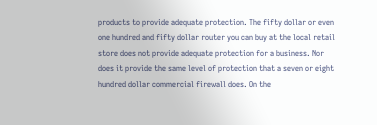products to provide adequate protection. The fifty dollar or even one hundred and fifty dollar router you can buy at the local retail store does not provide adequate protection for a business. Nor does it provide the same level of protection that a seven or eight hundred dollar commercial firewall does. On the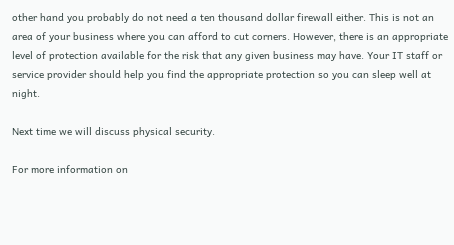other hand you probably do not need a ten thousand dollar firewall either. This is not an area of your business where you can afford to cut corners. However, there is an appropriate level of protection available for the risk that any given business may have. Your IT staff or service provider should help you find the appropriate protection so you can sleep well at night.

Next time we will discuss physical security.

For more information on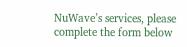NuWave’s services, please complete the form below